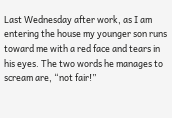Last Wednesday after work, as I am entering the house my younger son runs toward me with a red face and tears in his eyes. The two words he manages to scream are, “not fair!”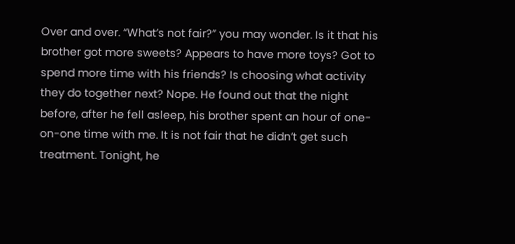Over and over. “What’s not fair?” you may wonder. Is it that his brother got more sweets? Appears to have more toys? Got to spend more time with his friends? Is choosing what activity they do together next? Nope. He found out that the night before, after he fell asleep, his brother spent an hour of one-on-one time with me. It is not fair that he didn’t get such treatment. Tonight, he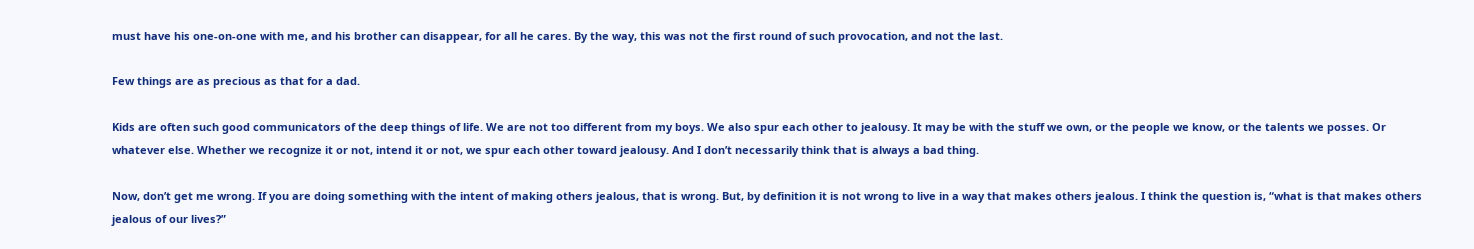must have his one-on-one with me, and his brother can disappear, for all he cares. By the way, this was not the first round of such provocation, and not the last.

Few things are as precious as that for a dad.

Kids are often such good communicators of the deep things of life. We are not too different from my boys. We also spur each other to jealousy. It may be with the stuff we own, or the people we know, or the talents we posses. Or whatever else. Whether we recognize it or not, intend it or not, we spur each other toward jealousy. And I don’t necessarily think that is always a bad thing.

Now, don’t get me wrong. If you are doing something with the intent of making others jealous, that is wrong. But, by definition it is not wrong to live in a way that makes others jealous. I think the question is, “what is that makes others jealous of our lives?”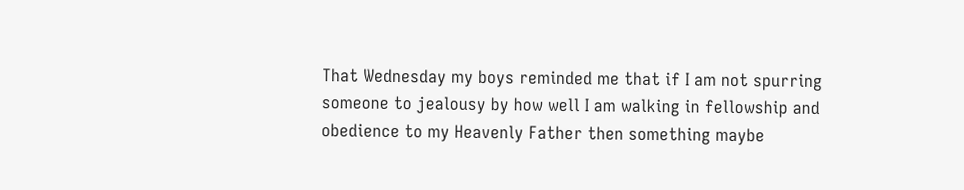That Wednesday my boys reminded me that if I am not spurring someone to jealousy by how well I am walking in fellowship and obedience to my Heavenly Father then something maybe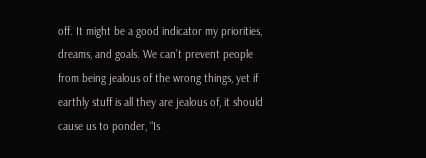off. It might be a good indicator my priorities, dreams, and goals. We can’t prevent people from being jealous of the wrong things, yet if earthly stuff is all they are jealous of, it should cause us to ponder, “Is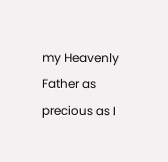my Heavenly Father as precious as I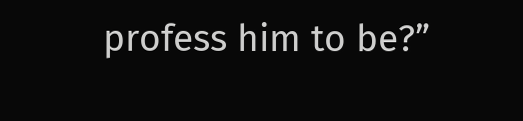profess him to be?”